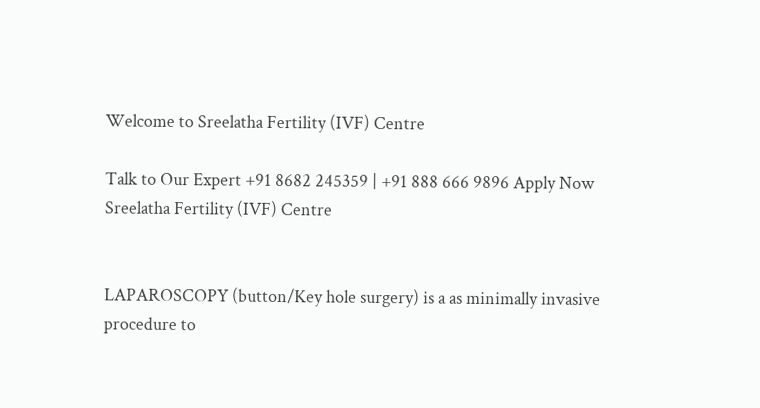Welcome to Sreelatha Fertility (IVF) Centre

Talk to Our Expert +91 8682 245359 | +91 888 666 9896 Apply Now
Sreelatha Fertility (IVF) Centre


LAPAROSCOPY (button/Key hole surgery) is a as minimally invasive procedure to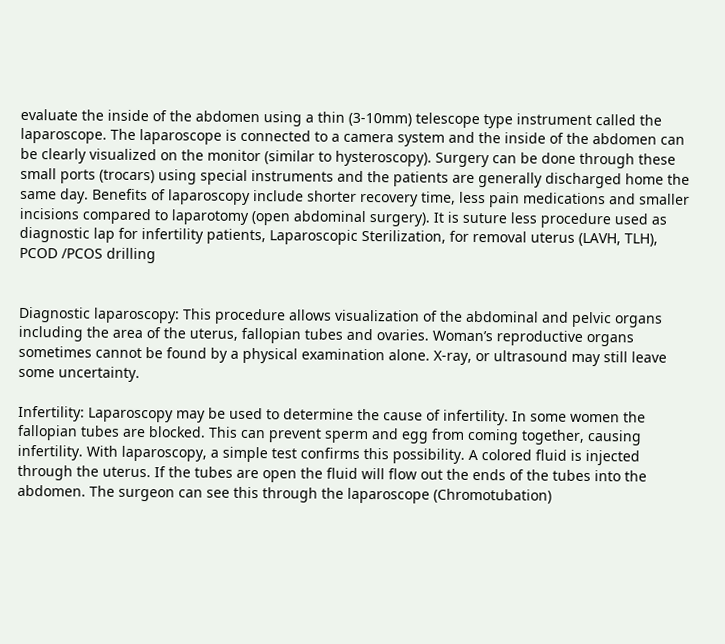evaluate the inside of the abdomen using a thin (3-10mm) telescope type instrument called the laparoscope. The laparoscope is connected to a camera system and the inside of the abdomen can be clearly visualized on the monitor (similar to hysteroscopy). Surgery can be done through these small ports (trocars) using special instruments and the patients are generally discharged home the same day. Benefits of laparoscopy include shorter recovery time, less pain medications and smaller incisions compared to laparotomy (open abdominal surgery). It is suture less procedure used as diagnostic lap for infertility patients, Laparoscopic Sterilization, for removal uterus (LAVH, TLH), PCOD /PCOS drilling


Diagnostic laparoscopy: This procedure allows visualization of the abdominal and pelvic organs including the area of the uterus, fallopian tubes and ovaries. Woman’s reproductive organs sometimes cannot be found by a physical examination alone. X-ray, or ultrasound may still leave some uncertainty.

Infertility: Laparoscopy may be used to determine the cause of infertility. In some women the fallopian tubes are blocked. This can prevent sperm and egg from coming together, causing infertility. With laparoscopy, a simple test confirms this possibility. A colored fluid is injected through the uterus. If the tubes are open the fluid will flow out the ends of the tubes into the abdomen. The surgeon can see this through the laparoscope (Chromotubation)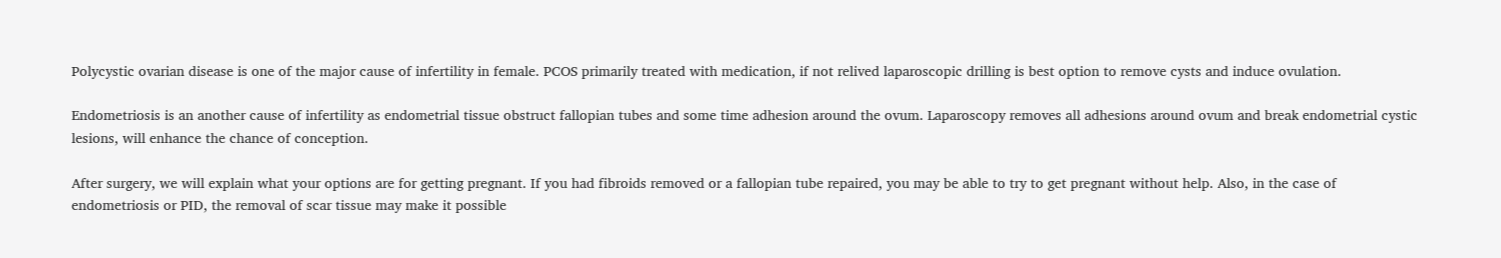Polycystic ovarian disease is one of the major cause of infertility in female. PCOS primarily treated with medication, if not relived laparoscopic drilling is best option to remove cysts and induce ovulation.

Endometriosis is an another cause of infertility as endometrial tissue obstruct fallopian tubes and some time adhesion around the ovum. Laparoscopy removes all adhesions around ovum and break endometrial cystic lesions, will enhance the chance of conception.

After surgery, we will explain what your options are for getting pregnant. If you had fibroids removed or a fallopian tube repaired, you may be able to try to get pregnant without help. Also, in the case of endometriosis or PID, the removal of scar tissue may make it possible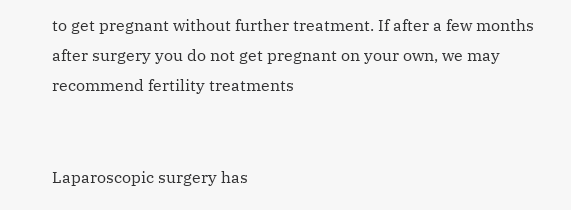to get pregnant without further treatment. If after a few months after surgery you do not get pregnant on your own, we may recommend fertility treatments


Laparoscopic surgery has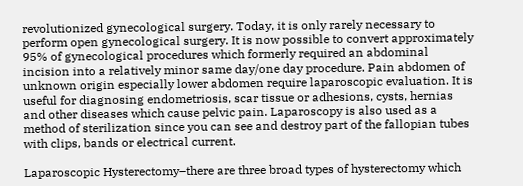revolutionized gynecological surgery. Today, it is only rarely necessary to perform open gynecological surgery. It is now possible to convert approximately 95% of gynecological procedures which formerly required an abdominal incision into a relatively minor same day/one day procedure. Pain abdomen of unknown origin especially lower abdomen require laparoscopic evaluation. It is useful for diagnosing endometriosis, scar tissue or adhesions, cysts, hernias and other diseases which cause pelvic pain. Laparoscopy is also used as a method of sterilization since you can see and destroy part of the fallopian tubes with clips, bands or electrical current.

Laparoscopic Hysterectomy–there are three broad types of hysterectomy which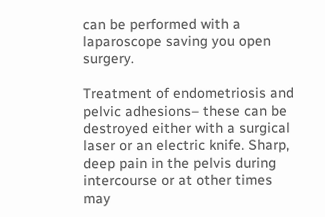can be performed with a laparoscope saving you open surgery.

Treatment of endometriosis and pelvic adhesions– these can be destroyed either with a surgical laser or an electric knife. Sharp, deep pain in the pelvis during intercourse or at other times may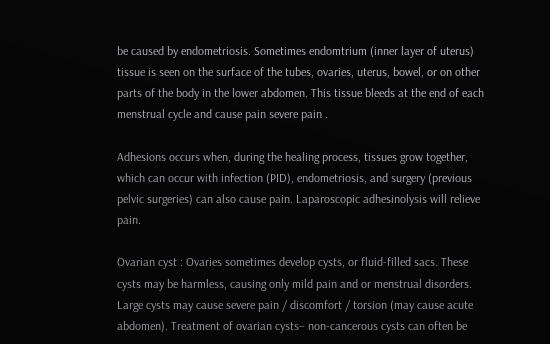be caused by endometriosis. Sometimes endomtrium (inner layer of uterus) tissue is seen on the surface of the tubes, ovaries, uterus, bowel, or on other parts of the body in the lower abdomen. This tissue bleeds at the end of each menstrual cycle and cause pain severe pain .

Adhesions occurs when, during the healing process, tissues grow together, which can occur with infection (PID), endometriosis, and surgery (previous pelvic surgeries) can also cause pain. Laparoscopic adhesinolysis will relieve pain.

Ovarian cyst : Ovaries sometimes develop cysts, or fluid-filled sacs. These cysts may be harmless, causing only mild pain and or menstrual disorders. Large cysts may cause severe pain / discomfort / torsion (may cause acute abdomen). Treatment of ovarian cysts– non-cancerous cysts can often be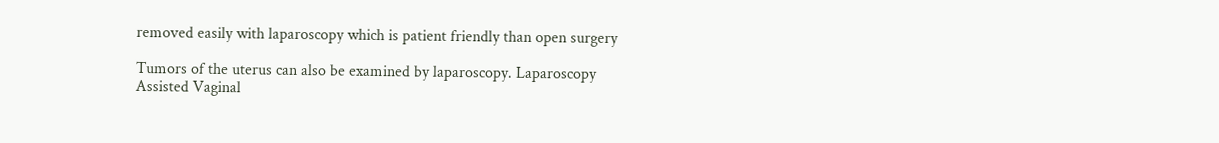removed easily with laparoscopy which is patient friendly than open surgery

Tumors of the uterus can also be examined by laparoscopy. Laparoscopy Assisted Vaginal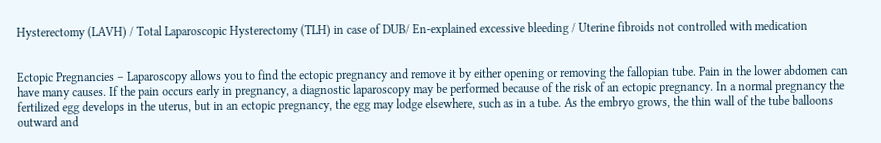Hysterectomy (LAVH) / Total Laparoscopic Hysterectomy (TLH) in case of DUB/ En-explained excessive bleeding / Uterine fibroids not controlled with medication


Ectopic Pregnancies – Laparoscopy allows you to find the ectopic pregnancy and remove it by either opening or removing the fallopian tube. Pain in the lower abdomen can have many causes. If the pain occurs early in pregnancy, a diagnostic laparoscopy may be performed because of the risk of an ectopic pregnancy. In a normal pregnancy the fertilized egg develops in the uterus, but in an ectopic pregnancy, the egg may lodge elsewhere, such as in a tube. As the embryo grows, the thin wall of the tube balloons outward and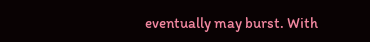eventually may burst. With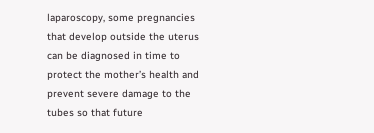laparoscopy, some pregnancies that develop outside the uterus can be diagnosed in time to protect the mother’s health and prevent severe damage to the tubes so that future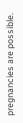pregnancies are possible.